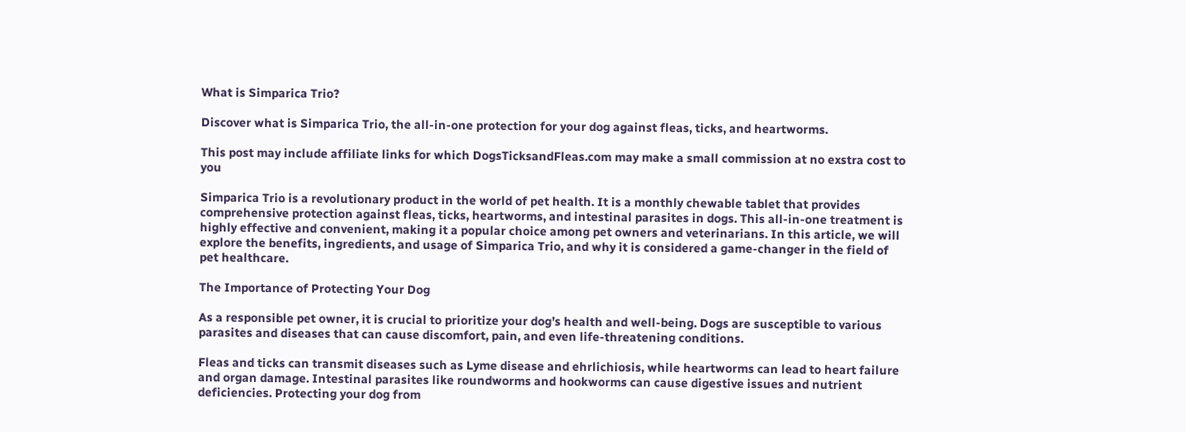What is Simparica Trio?

Discover what is Simparica Trio, the all-in-one protection for your dog against fleas, ticks, and heartworms.

This post may include affiliate links for which DogsTicksandFleas.com may make a small commission at no exstra cost to you

Simparica Trio is a revolutionary product in the world of pet health. It is a monthly chewable tablet that provides comprehensive protection against fleas, ticks, heartworms, and intestinal parasites in dogs. This all-in-one treatment is highly effective and convenient, making it a popular choice among pet owners and veterinarians. In this article, we will explore the benefits, ingredients, and usage of Simparica Trio, and why it is considered a game-changer in the field of pet healthcare.

The Importance of Protecting Your Dog

As a responsible pet owner, it is crucial to prioritize your dog’s health and well-being. Dogs are susceptible to various parasites and diseases that can cause discomfort, pain, and even life-threatening conditions.

Fleas and ticks can transmit diseases such as Lyme disease and ehrlichiosis, while heartworms can lead to heart failure and organ damage. Intestinal parasites like roundworms and hookworms can cause digestive issues and nutrient deficiencies. Protecting your dog from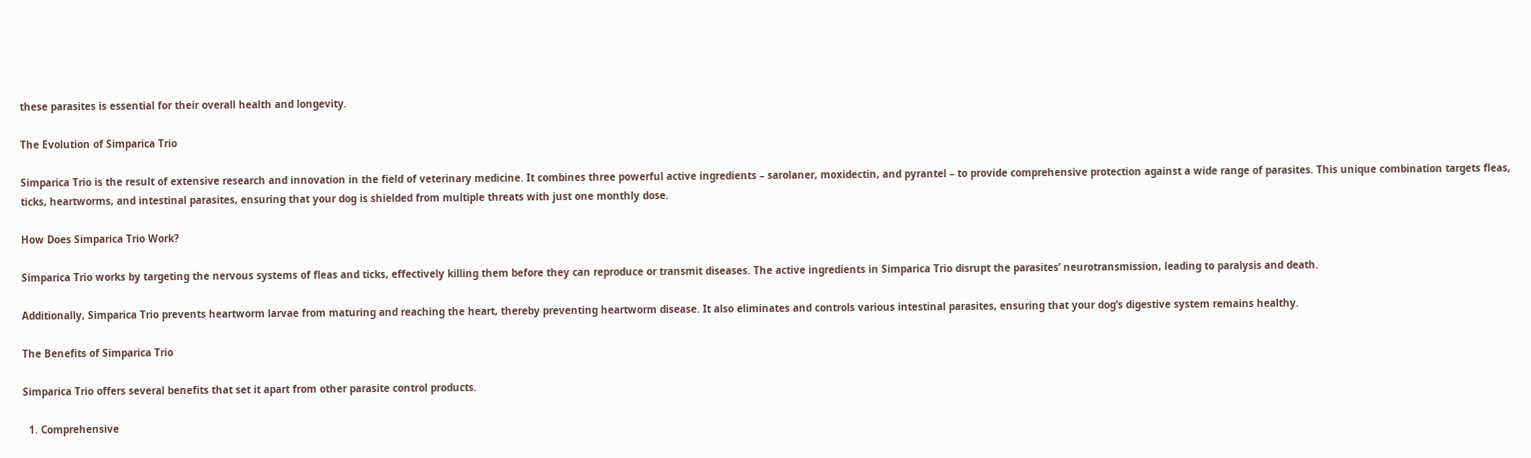these parasites is essential for their overall health and longevity.

The Evolution of Simparica Trio

Simparica Trio is the result of extensive research and innovation in the field of veterinary medicine. It combines three powerful active ingredients – sarolaner, moxidectin, and pyrantel – to provide comprehensive protection against a wide range of parasites. This unique combination targets fleas, ticks, heartworms, and intestinal parasites, ensuring that your dog is shielded from multiple threats with just one monthly dose.

How Does Simparica Trio Work?

Simparica Trio works by targeting the nervous systems of fleas and ticks, effectively killing them before they can reproduce or transmit diseases. The active ingredients in Simparica Trio disrupt the parasites’ neurotransmission, leading to paralysis and death.

Additionally, Simparica Trio prevents heartworm larvae from maturing and reaching the heart, thereby preventing heartworm disease. It also eliminates and controls various intestinal parasites, ensuring that your dog’s digestive system remains healthy.

The Benefits of Simparica Trio

Simparica Trio offers several benefits that set it apart from other parasite control products.

  1. Comprehensive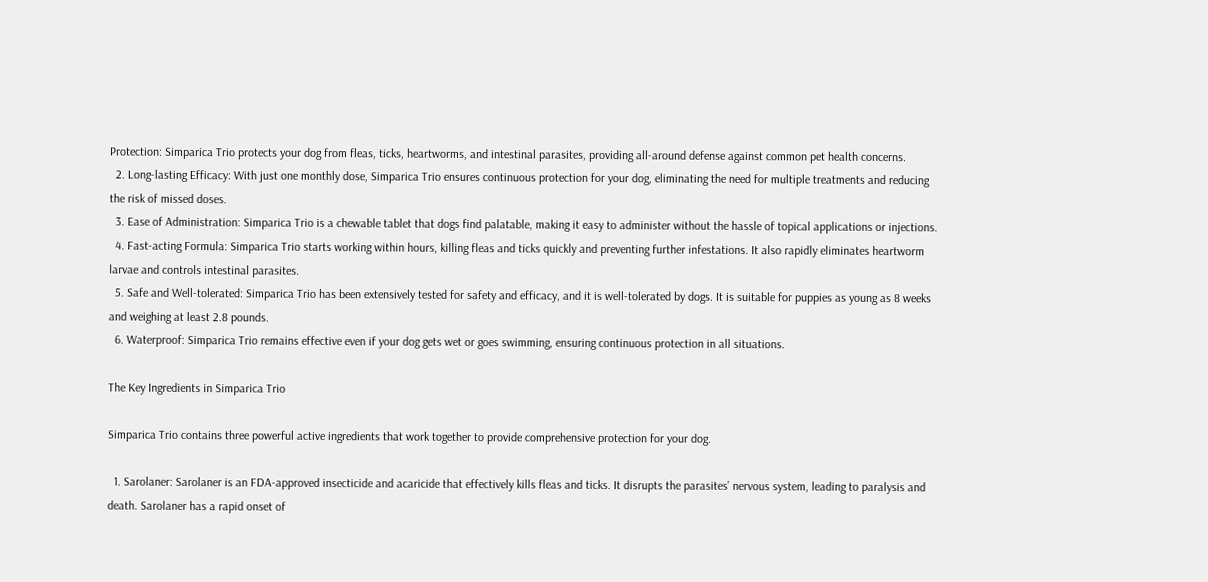Protection: Simparica Trio protects your dog from fleas, ticks, heartworms, and intestinal parasites, providing all-around defense against common pet health concerns.
  2. Long-lasting Efficacy: With just one monthly dose, Simparica Trio ensures continuous protection for your dog, eliminating the need for multiple treatments and reducing the risk of missed doses.
  3. Ease of Administration: Simparica Trio is a chewable tablet that dogs find palatable, making it easy to administer without the hassle of topical applications or injections.
  4. Fast-acting Formula: Simparica Trio starts working within hours, killing fleas and ticks quickly and preventing further infestations. It also rapidly eliminates heartworm larvae and controls intestinal parasites.
  5. Safe and Well-tolerated: Simparica Trio has been extensively tested for safety and efficacy, and it is well-tolerated by dogs. It is suitable for puppies as young as 8 weeks and weighing at least 2.8 pounds.
  6. Waterproof: Simparica Trio remains effective even if your dog gets wet or goes swimming, ensuring continuous protection in all situations.

The Key Ingredients in Simparica Trio

Simparica Trio contains three powerful active ingredients that work together to provide comprehensive protection for your dog.

  1. Sarolaner: Sarolaner is an FDA-approved insecticide and acaricide that effectively kills fleas and ticks. It disrupts the parasites’ nervous system, leading to paralysis and death. Sarolaner has a rapid onset of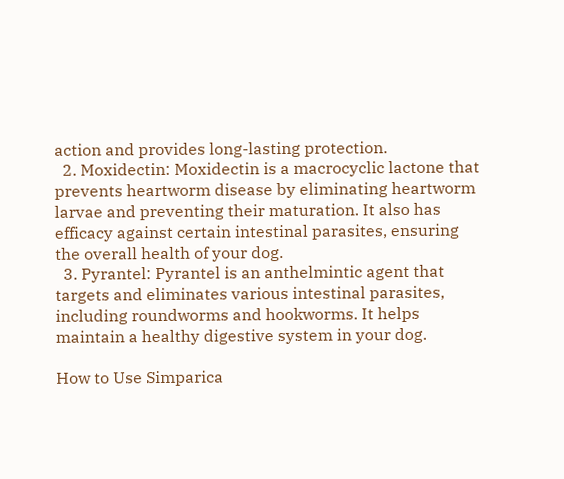action and provides long-lasting protection.
  2. Moxidectin: Moxidectin is a macrocyclic lactone that prevents heartworm disease by eliminating heartworm larvae and preventing their maturation. It also has efficacy against certain intestinal parasites, ensuring the overall health of your dog.
  3. Pyrantel: Pyrantel is an anthelmintic agent that targets and eliminates various intestinal parasites, including roundworms and hookworms. It helps maintain a healthy digestive system in your dog.

How to Use Simparica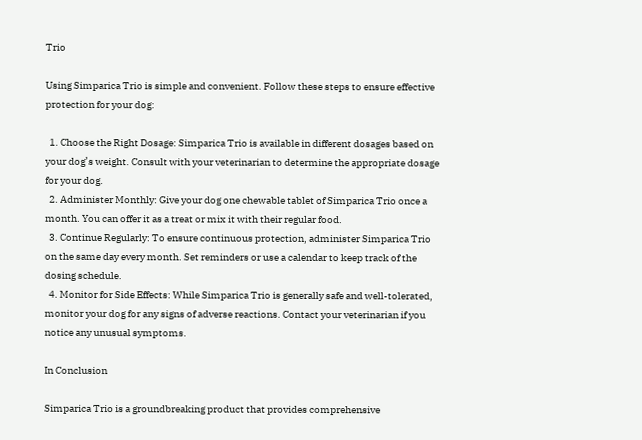Trio

Using Simparica Trio is simple and convenient. Follow these steps to ensure effective protection for your dog:

  1. Choose the Right Dosage: Simparica Trio is available in different dosages based on your dog’s weight. Consult with your veterinarian to determine the appropriate dosage for your dog.
  2. Administer Monthly: Give your dog one chewable tablet of Simparica Trio once a month. You can offer it as a treat or mix it with their regular food.
  3. Continue Regularly: To ensure continuous protection, administer Simparica Trio on the same day every month. Set reminders or use a calendar to keep track of the dosing schedule.
  4. Monitor for Side Effects: While Simparica Trio is generally safe and well-tolerated, monitor your dog for any signs of adverse reactions. Contact your veterinarian if you notice any unusual symptoms.

In Conclusion

Simparica Trio is a groundbreaking product that provides comprehensive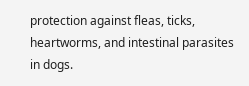protection against fleas, ticks, heartworms, and intestinal parasites in dogs.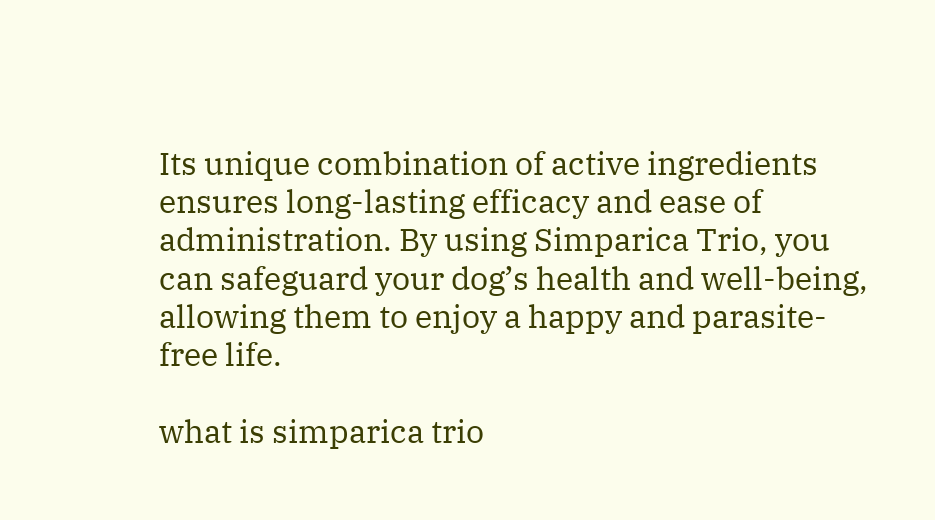Its unique combination of active ingredients ensures long-lasting efficacy and ease of administration. By using Simparica Trio, you can safeguard your dog’s health and well-being, allowing them to enjoy a happy and parasite-free life.

what is simparica trio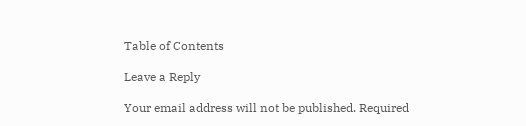Table of Contents

Leave a Reply

Your email address will not be published. Required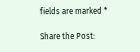fields are marked *

Share the Post: